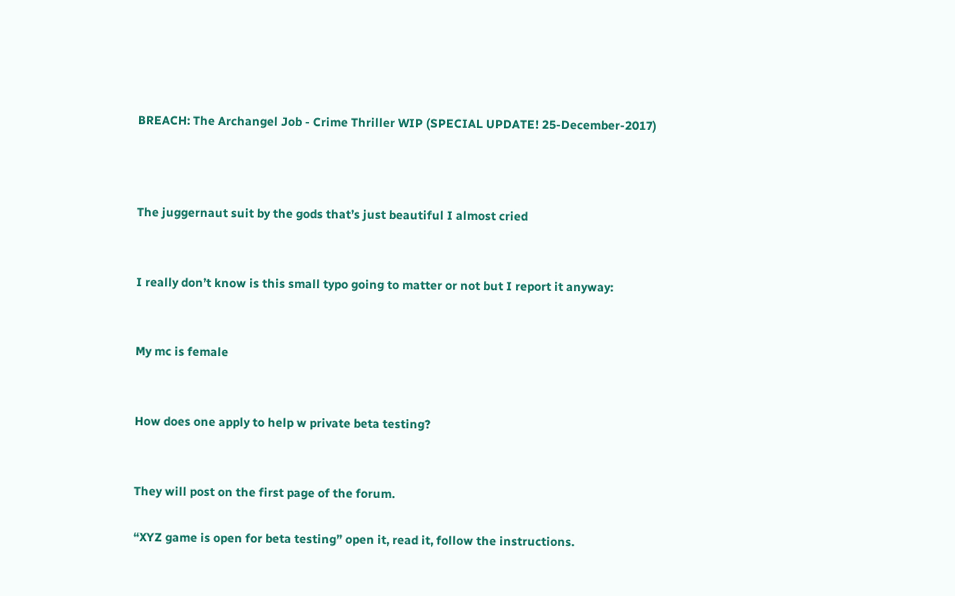BREACH: The Archangel Job - Crime Thriller WIP (SPECIAL UPDATE! 25-December-2017)



The juggernaut suit by the gods that’s just beautiful I almost cried


I really don’t know is this small typo going to matter or not but I report it anyway:


My mc is female


How does one apply to help w private beta testing?


They will post on the first page of the forum.

“XYZ game is open for beta testing” open it, read it, follow the instructions.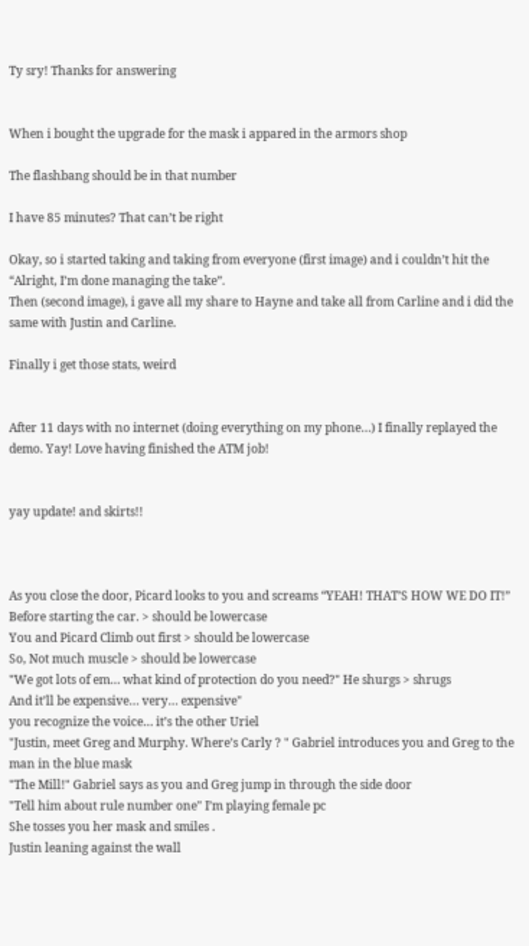Ty sry! Thanks for answering


When i bought the upgrade for the mask i appared in the armors shop

The flashbang should be in that number

I have 85 minutes? That can’t be right

Okay, so i started taking and taking from everyone (first image) and i couldn’t hit the “Alright, I’m done managing the take”.
Then (second image), i gave all my share to Hayne and take all from Carline and i did the same with Justin and Carline.

Finally i get those stats, weird


After 11 days with no internet (doing everything on my phone…) I finally replayed the demo. Yay! Love having finished the ATM job!


yay update! and skirts!!



As you close the door, Picard looks to you and screams “YEAH! THAT’S HOW WE DO IT!” Before starting the car. > should be lowercase
You and Picard Climb out first > should be lowercase
So, Not much muscle > should be lowercase
"We got lots of em… what kind of protection do you need?" He shurgs > shrugs
And it’ll be expensive… very… expensive"
you recognize the voice… it’s the other Uriel
"Justin, meet Greg and Murphy. Where’s Carly ? " Gabriel introduces you and Greg to the man in the blue mask
"The Mill!" Gabriel says as you and Greg jump in through the side door
"Tell him about rule number one" I’m playing female pc
She tosses you her mask and smiles .
Justin leaning against the wall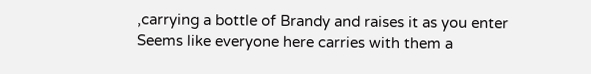,carrying a bottle of Brandy and raises it as you enter
Seems like everyone here carries with them a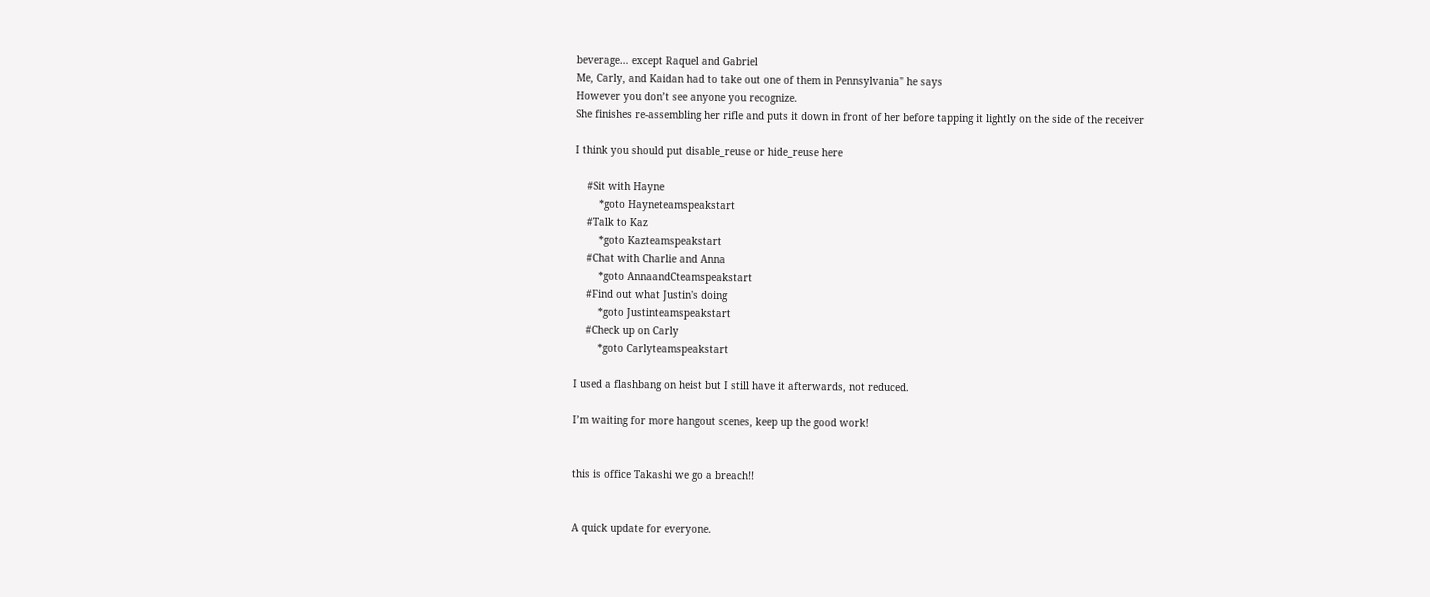beverage… except Raquel and Gabriel
Me, Carly, and Kaidan had to take out one of them in Pennsylvania" he says
However you don’t see anyone you recognize.
She finishes re-assembling her rifle and puts it down in front of her before tapping it lightly on the side of the receiver

I think you should put disable_reuse or hide_reuse here

    #Sit with Hayne
        *goto Hayneteamspeakstart
    #Talk to Kaz
        *goto Kazteamspeakstart
    #Chat with Charlie and Anna
        *goto AnnaandCteamspeakstart
    #Find out what Justin's doing
        *goto Justinteamspeakstart
    #Check up on Carly
        *goto Carlyteamspeakstart

I used a flashbang on heist but I still have it afterwards, not reduced.

I’m waiting for more hangout scenes, keep up the good work!


this is office Takashi we go a breach!!


A quick update for everyone.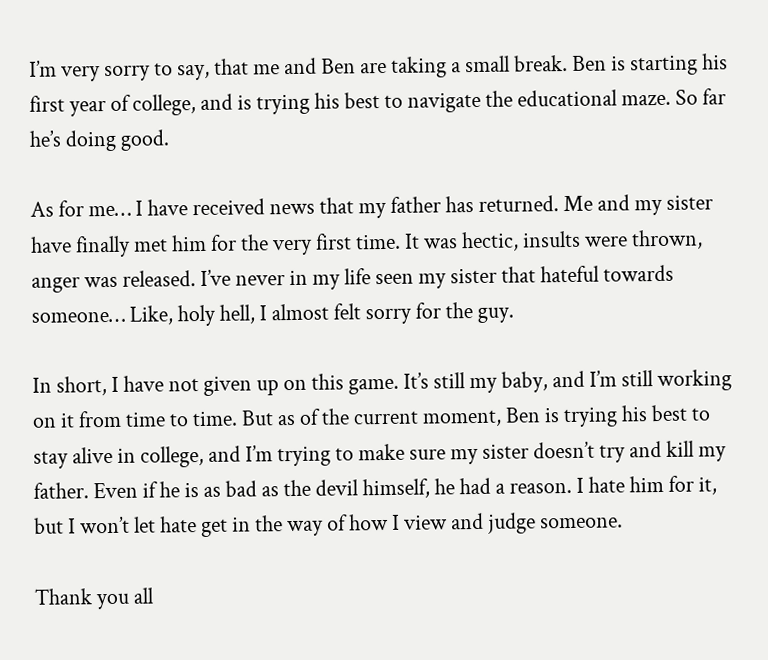I’m very sorry to say, that me and Ben are taking a small break. Ben is starting his first year of college, and is trying his best to navigate the educational maze. So far he’s doing good.

As for me… I have received news that my father has returned. Me and my sister have finally met him for the very first time. It was hectic, insults were thrown, anger was released. I’ve never in my life seen my sister that hateful towards someone… Like, holy hell, I almost felt sorry for the guy.

In short, I have not given up on this game. It’s still my baby, and I’m still working on it from time to time. But as of the current moment, Ben is trying his best to stay alive in college, and I’m trying to make sure my sister doesn’t try and kill my father. Even if he is as bad as the devil himself, he had a reason. I hate him for it, but I won’t let hate get in the way of how I view and judge someone.

Thank you all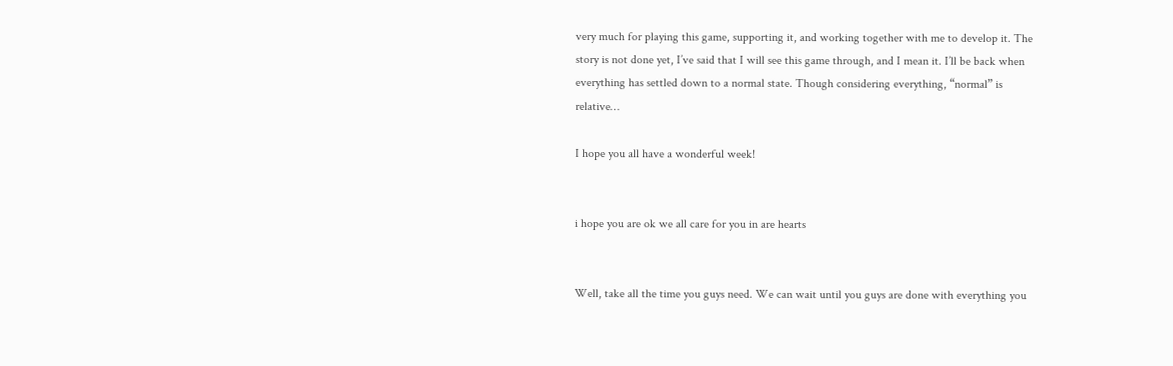very much for playing this game, supporting it, and working together with me to develop it. The story is not done yet, I’ve said that I will see this game through, and I mean it. I’ll be back when everything has settled down to a normal state. Though considering everything, “normal” is relative…

I hope you all have a wonderful week!


i hope you are ok we all care for you in are hearts


Well, take all the time you guys need. We can wait until you guys are done with everything you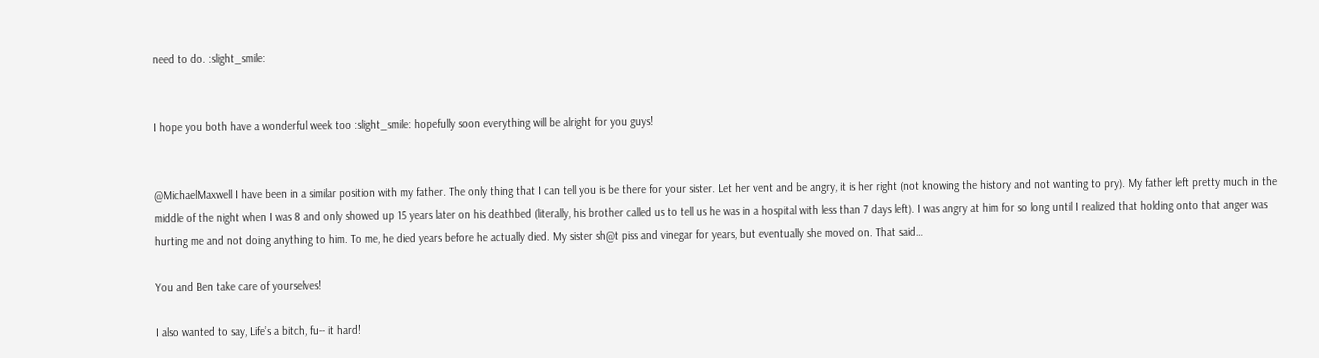need to do. :slight_smile:


I hope you both have a wonderful week too :slight_smile: hopefully soon everything will be alright for you guys!


@MichaelMaxwell I have been in a similar position with my father. The only thing that I can tell you is be there for your sister. Let her vent and be angry, it is her right (not knowing the history and not wanting to pry). My father left pretty much in the middle of the night when I was 8 and only showed up 15 years later on his deathbed (literally, his brother called us to tell us he was in a hospital with less than 7 days left). I was angry at him for so long until I realized that holding onto that anger was hurting me and not doing anything to him. To me, he died years before he actually died. My sister sh@t piss and vinegar for years, but eventually she moved on. That said…

You and Ben take care of yourselves!

I also wanted to say, Life’s a bitch, fu-- it hard!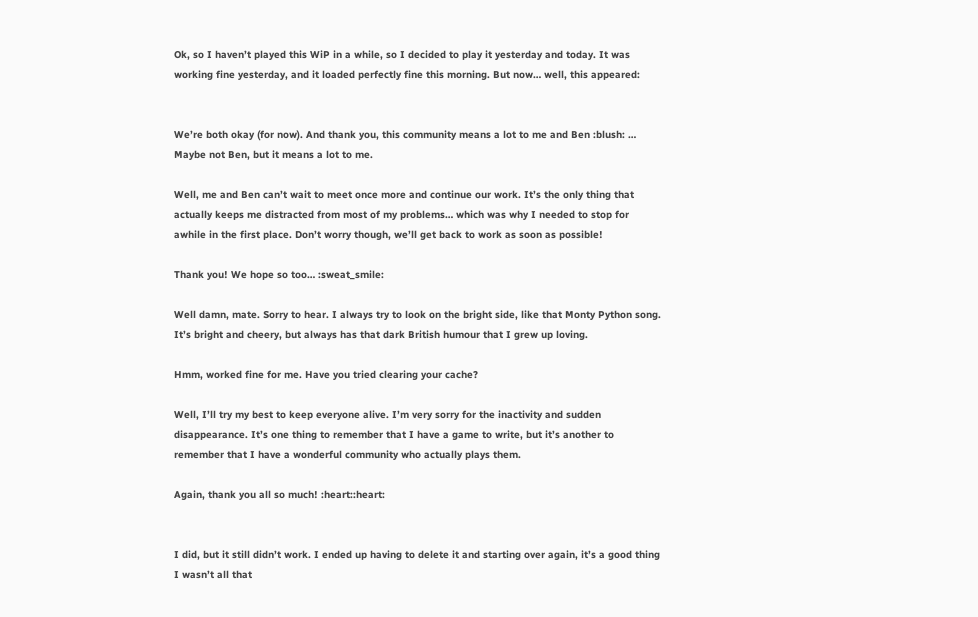Ok, so I haven’t played this WiP in a while, so I decided to play it yesterday and today. It was working fine yesterday, and it loaded perfectly fine this morning. But now… well, this appeared:


We’re both okay (for now). And thank you, this community means a lot to me and Ben :blush: … Maybe not Ben, but it means a lot to me.

Well, me and Ben can’t wait to meet once more and continue our work. It’s the only thing that actually keeps me distracted from most of my problems… which was why I needed to stop for awhile in the first place. Don’t worry though, we’ll get back to work as soon as possible!

Thank you! We hope so too… :sweat_smile:

Well damn, mate. Sorry to hear. I always try to look on the bright side, like that Monty Python song. It’s bright and cheery, but always has that dark British humour that I grew up loving.

Hmm, worked fine for me. Have you tried clearing your cache?

Well, I’ll try my best to keep everyone alive. I’m very sorry for the inactivity and sudden disappearance. It’s one thing to remember that I have a game to write, but it’s another to remember that I have a wonderful community who actually plays them.

Again, thank you all so much! :heart::heart:


I did, but it still didn’t work. I ended up having to delete it and starting over again, it’s a good thing I wasn’t all that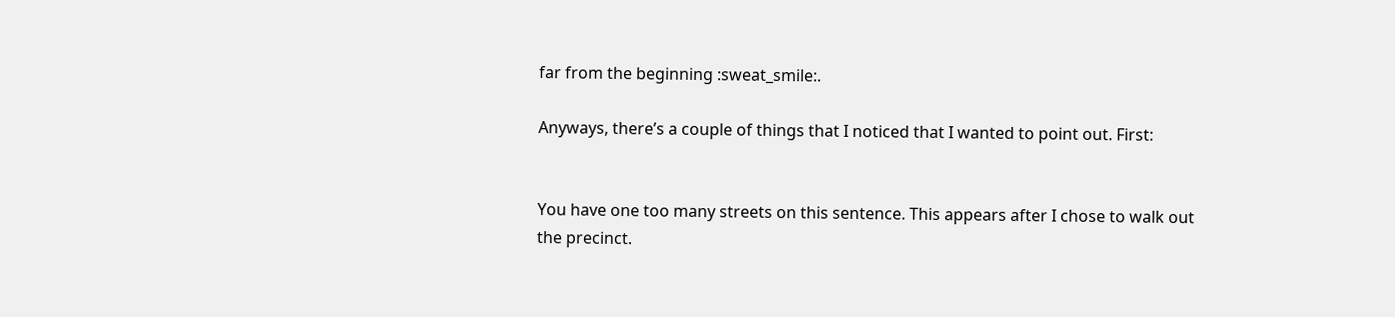far from the beginning :sweat_smile:.

Anyways, there’s a couple of things that I noticed that I wanted to point out. First:


You have one too many streets on this sentence. This appears after I chose to walk out the precinct.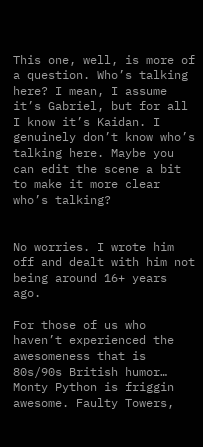This one, well, is more of a question. Who’s talking here? I mean, I assume it’s Gabriel, but for all I know it’s Kaidan. I genuinely don’t know who’s talking here. Maybe you can edit the scene a bit to make it more clear who’s talking?


No worries. I wrote him off and dealt with him not being around 16+ years ago.

For those of us who haven’t experienced the awesomeness that is 80s/90s British humor… Monty Python is friggin awesome. Faulty Towers,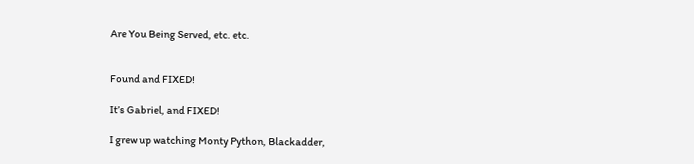Are You Being Served, etc. etc.


Found and FIXED!

It’s Gabriel, and FIXED!

I grew up watching Monty Python, Blackadder,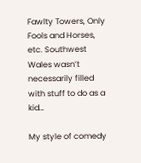Fawlty Towers, Only Fools and Horses, etc. Southwest Wales wasn’t necessarily filled with stuff to do as a kid…

My style of comedy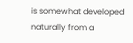is somewhat developed naturally from a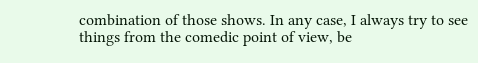combination of those shows. In any case, I always try to see things from the comedic point of view, be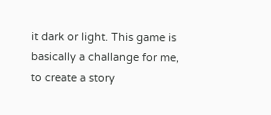it dark or light. This game is basically a challange for me, to create a story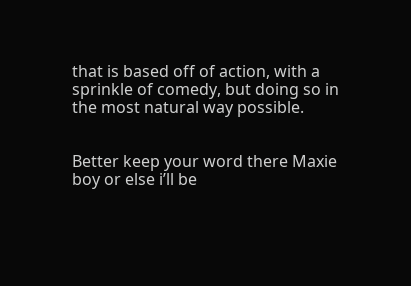that is based off of action, with a sprinkle of comedy, but doing so in the most natural way possible.


Better keep your word there Maxie boy or else i’ll be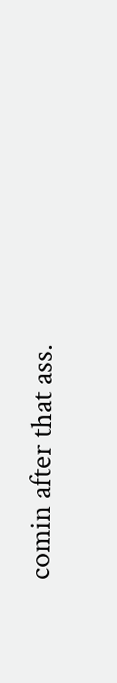comin after that ass.